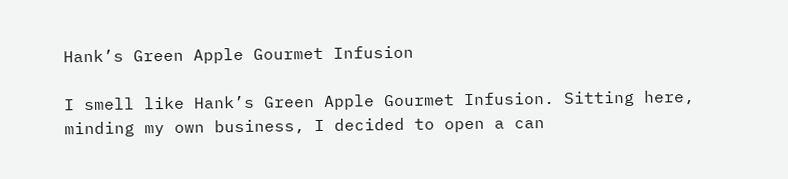Hank’s Green Apple Gourmet Infusion

I smell like Hank’s Green Apple Gourmet Infusion. Sitting here, minding my own business, I decided to open a can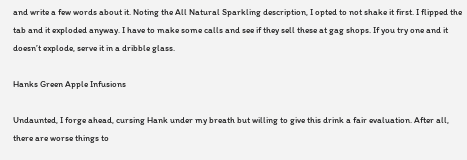and write a few words about it. Noting the All Natural Sparkling description, I opted to not shake it first. I flipped the tab and it exploded anyway. I have to make some calls and see if they sell these at gag shops. If you try one and it doesn’t explode, serve it in a dribble glass.

Hanks Green Apple Infusions

Undaunted, I forge ahead, cursing Hank under my breath but willing to give this drink a fair evaluation. After all, there are worse things to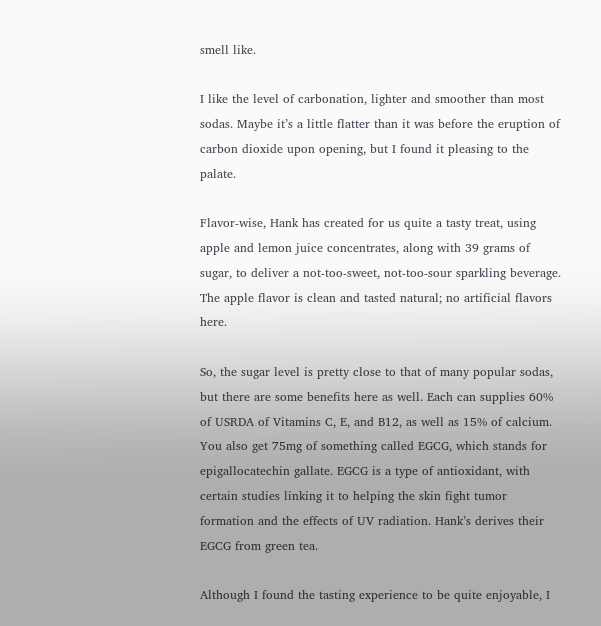smell like.

I like the level of carbonation, lighter and smoother than most sodas. Maybe it’s a little flatter than it was before the eruption of carbon dioxide upon opening, but I found it pleasing to the palate.

Flavor-wise, Hank has created for us quite a tasty treat, using apple and lemon juice concentrates, along with 39 grams of sugar, to deliver a not-too-sweet, not-too-sour sparkling beverage. The apple flavor is clean and tasted natural; no artificial flavors here.

So, the sugar level is pretty close to that of many popular sodas, but there are some benefits here as well. Each can supplies 60% of USRDA of Vitamins C, E, and B12, as well as 15% of calcium. You also get 75mg of something called EGCG, which stands for epigallocatechin gallate. EGCG is a type of antioxidant, with certain studies linking it to helping the skin fight tumor formation and the effects of UV radiation. Hank’s derives their EGCG from green tea.

Although I found the tasting experience to be quite enjoyable, I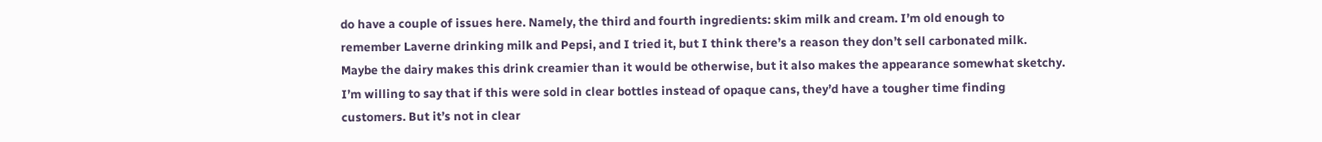do have a couple of issues here. Namely, the third and fourth ingredients: skim milk and cream. I’m old enough to remember Laverne drinking milk and Pepsi, and I tried it, but I think there’s a reason they don’t sell carbonated milk. Maybe the dairy makes this drink creamier than it would be otherwise, but it also makes the appearance somewhat sketchy. I’m willing to say that if this were sold in clear bottles instead of opaque cans, they’d have a tougher time finding customers. But it’s not in clear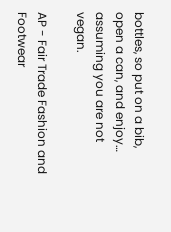bottles, so put on a bib, open a can, and enjoy… assuming you are not vegan.

AP - Fair Trade Fashion and Footwear